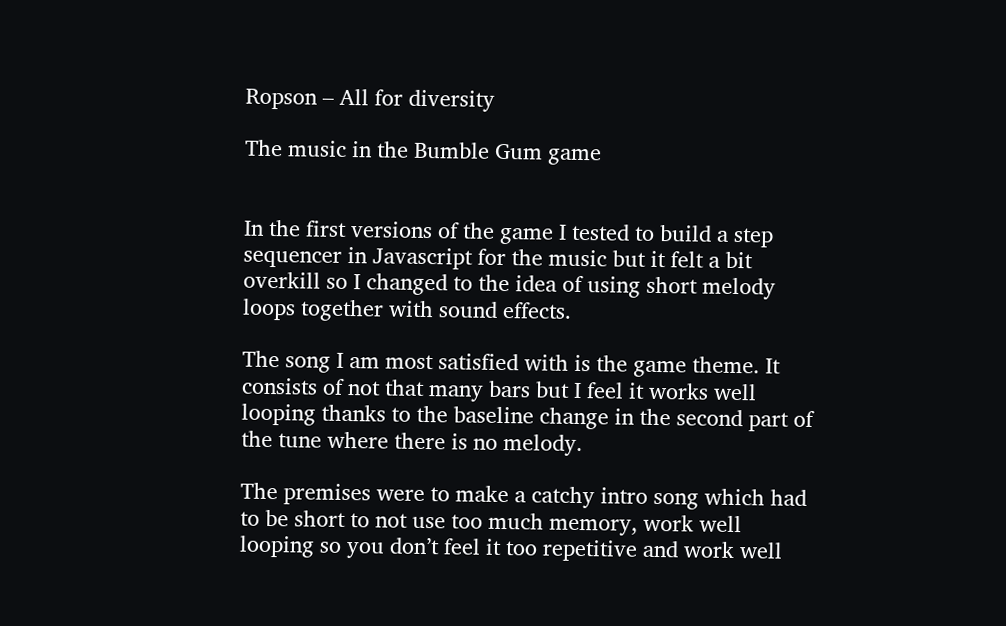Ropson – All for diversity

The music in the Bumble Gum game


In the first versions of the game I tested to build a step sequencer in Javascript for the music but it felt a bit overkill so I changed to the idea of using short melody loops together with sound effects.

The song I am most satisfied with is the game theme. It consists of not that many bars but I feel it works well looping thanks to the baseline change in the second part of the tune where there is no melody.

The premises were to make a catchy intro song which had to be short to not use too much memory, work well looping so you don’t feel it too repetitive and work well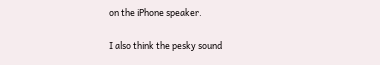on the iPhone speaker.

I also think the pesky sound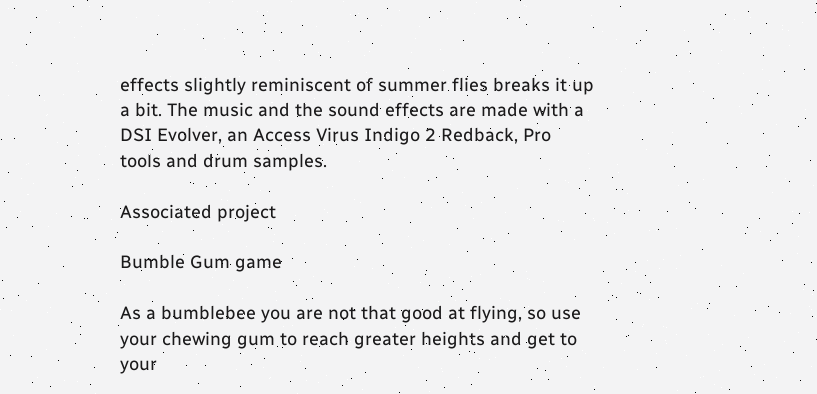effects slightly reminiscent of summer flies breaks it up a bit. The music and the sound effects are made with a DSI Evolver, an Access Virus Indigo 2 Redback, Pro tools and drum samples.

Associated project

Bumble Gum game

As a bumblebee you are not that good at flying, so use your chewing gum to reach greater heights and get to your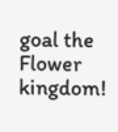goal the Flower kingdom!